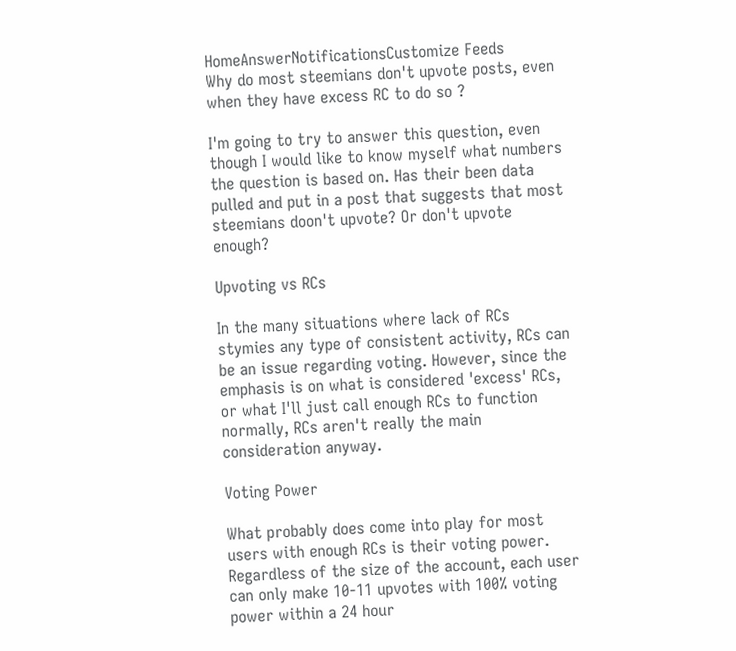HomeAnswerNotificationsCustomize Feeds
Why do most steemians don't upvote posts, even when they have excess RC to do so ?

I'm going to try to answer this question, even though I would like to know myself what numbers the question is based on. Has their been data pulled and put in a post that suggests that most steemians doon't upvote? Or don't upvote enough?

Upvoting vs RCs

In the many situations where lack of RCs stymies any type of consistent activity, RCs can be an issue regarding voting. However, since the emphasis is on what is considered 'excess' RCs, or what I'll just call enough RCs to function normally, RCs aren't really the main consideration anyway.

Voting Power

What probably does come into play for most users with enough RCs is their voting power. Regardless of the size of the account, each user can only make 10-11 upvotes with 100% voting power within a 24 hour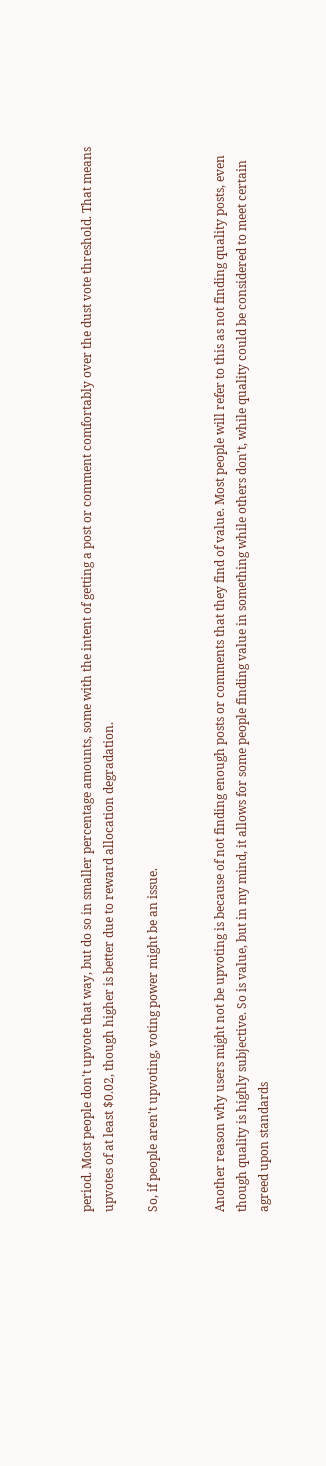period. Most people don't upvote that way, but do so in smaller percentage amounts, some with the intent of getting a post or comment comfortably over the dust vote threshold. That means upvotes of at least $0.02, though higher is better due to reward allocation degradation.

So, if people aren't upvoting, voting power might be an issue.


Another reason why users might not be upvoting is because of not finding enough posts or comments that they find of value. Most people will refer to this as not finding quality posts, even though quality is highly subjective. So is value, but in my mind, it allows for some people finding value in something while others don't, while quality could be considered to meet certain agreed upon standards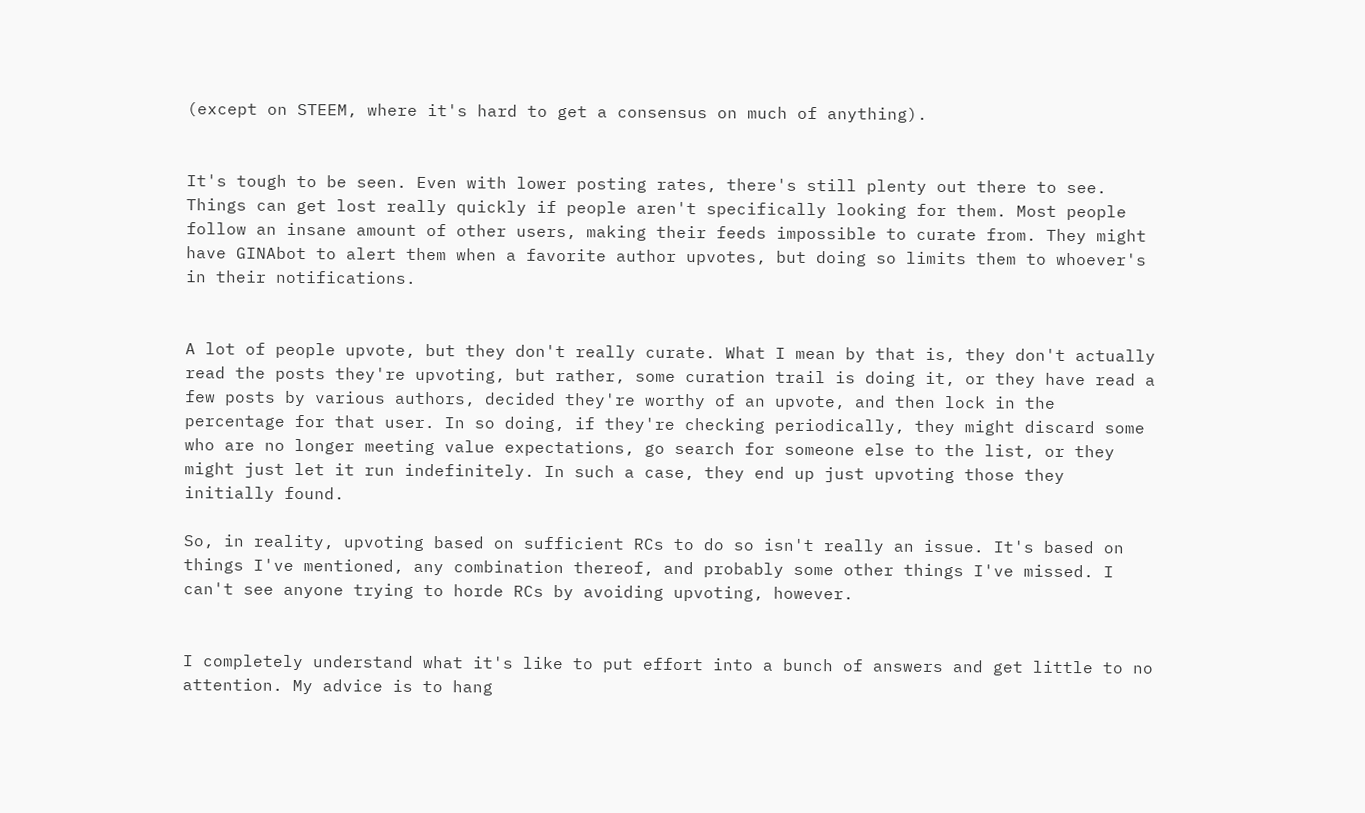(except on STEEM, where it's hard to get a consensus on much of anything).


It's tough to be seen. Even with lower posting rates, there's still plenty out there to see. Things can get lost really quickly if people aren't specifically looking for them. Most people follow an insane amount of other users, making their feeds impossible to curate from. They might have GINAbot to alert them when a favorite author upvotes, but doing so limits them to whoever's in their notifications.


A lot of people upvote, but they don't really curate. What I mean by that is, they don't actually read the posts they're upvoting, but rather, some curation trail is doing it, or they have read a few posts by various authors, decided they're worthy of an upvote, and then lock in the percentage for that user. In so doing, if they're checking periodically, they might discard some who are no longer meeting value expectations, go search for someone else to the list, or they might just let it run indefinitely. In such a case, they end up just upvoting those they initially found.

So, in reality, upvoting based on sufficient RCs to do so isn't really an issue. It's based on things I've mentioned, any combination thereof, and probably some other things I've missed. I can't see anyone trying to horde RCs by avoiding upvoting, however.


I completely understand what it's like to put effort into a bunch of answers and get little to no attention. My advice is to hang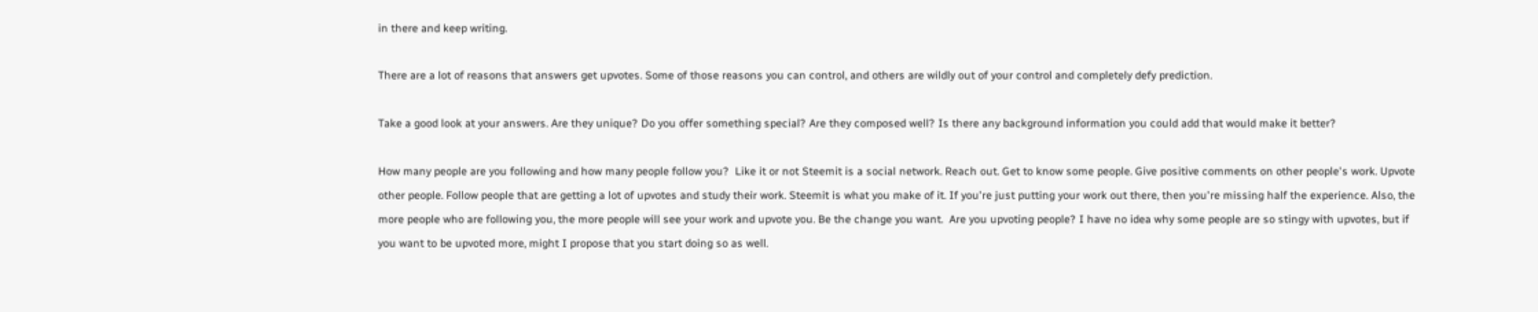in there and keep writing.

There are a lot of reasons that answers get upvotes. Some of those reasons you can control, and others are wildly out of your control and completely defy prediction.

Take a good look at your answers. Are they unique? Do you offer something special? Are they composed well? Is there any background information you could add that would make it better?

How many people are you following and how many people follow you?  Like it or not Steemit is a social network. Reach out. Get to know some people. Give positive comments on other people's work. Upvote other people. Follow people that are getting a lot of upvotes and study their work. Steemit is what you make of it. If you're just putting your work out there, then you're missing half the experience. Also, the more people who are following you, the more people will see your work and upvote you. Be the change you want.  Are you upvoting people? I have no idea why some people are so stingy with upvotes, but if you want to be upvoted more, might I propose that you start doing so as well.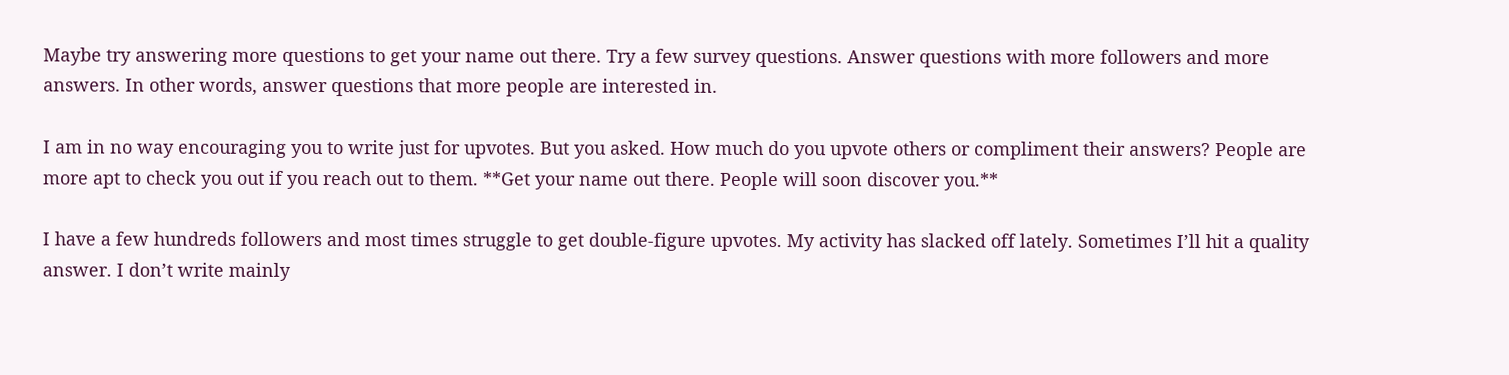Maybe try answering more questions to get your name out there. Try a few survey questions. Answer questions with more followers and more answers. In other words, answer questions that more people are interested in.

I am in no way encouraging you to write just for upvotes. But you asked. How much do you upvote others or compliment their answers? People are more apt to check you out if you reach out to them. **Get your name out there. People will soon discover you.**

I have a few hundreds followers and most times struggle to get double-figure upvotes. My activity has slacked off lately. Sometimes I’ll hit a quality answer. I don’t write mainly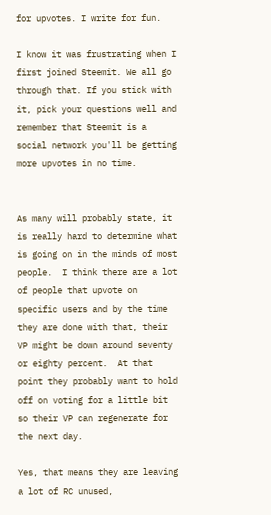for upvotes. I write for fun.

I know it was frustrating when I first joined Steemit. We all go through that. If you stick with it, pick your questions well and remember that Steemit is a social network you'll be getting more upvotes in no time.


As many will probably state, it is really hard to determine what is going on in the minds of most people.  I think there are a lot of people that upvote on specific users and by the time they are done with that, their VP might be down around seventy or eighty percent.  At that point they probably want to hold off on voting for a little bit so their VP can regenerate for the next day.

Yes, that means they are leaving a lot of RC unused,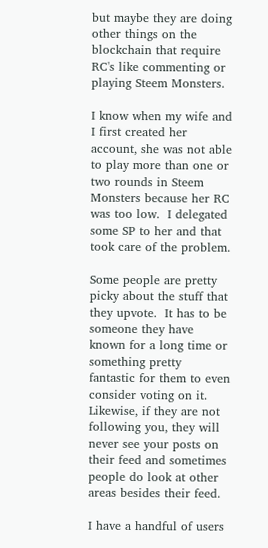but maybe they are doing other things on the blockchain that require RC's like commenting or playing Steem Monsters.

I know when my wife and I first created her account, she was not able to play more than one or two rounds in Steem Monsters because her RC was too low.  I delegated some SP to her and that took care of the problem.

Some people are pretty picky about the stuff that they upvote.  It has to be someone they have known for a long time or something pretty fantastic for them to even consider voting on it.  Likewise, if they are not following you, they will never see your posts on their feed and sometimes people do look at other areas besides their feed.

I have a handful of users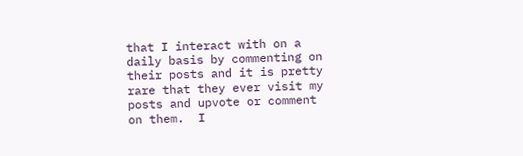that I interact with on a daily basis by commenting on their posts and it is pretty rare that they ever visit my posts and upvote or comment on them.  I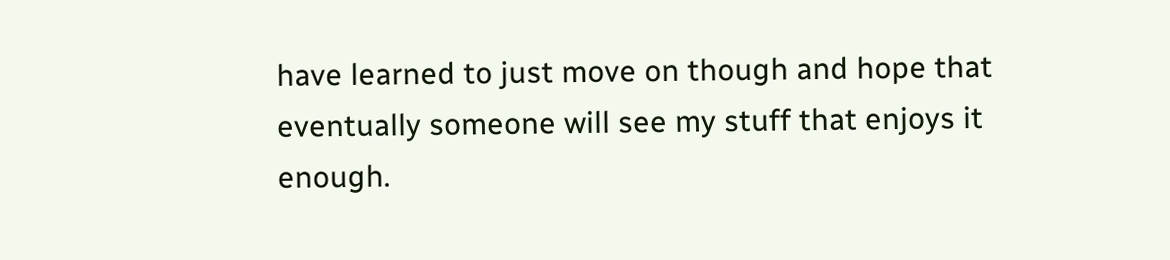have learned to just move on though and hope that eventually someone will see my stuff that enjoys it enough.